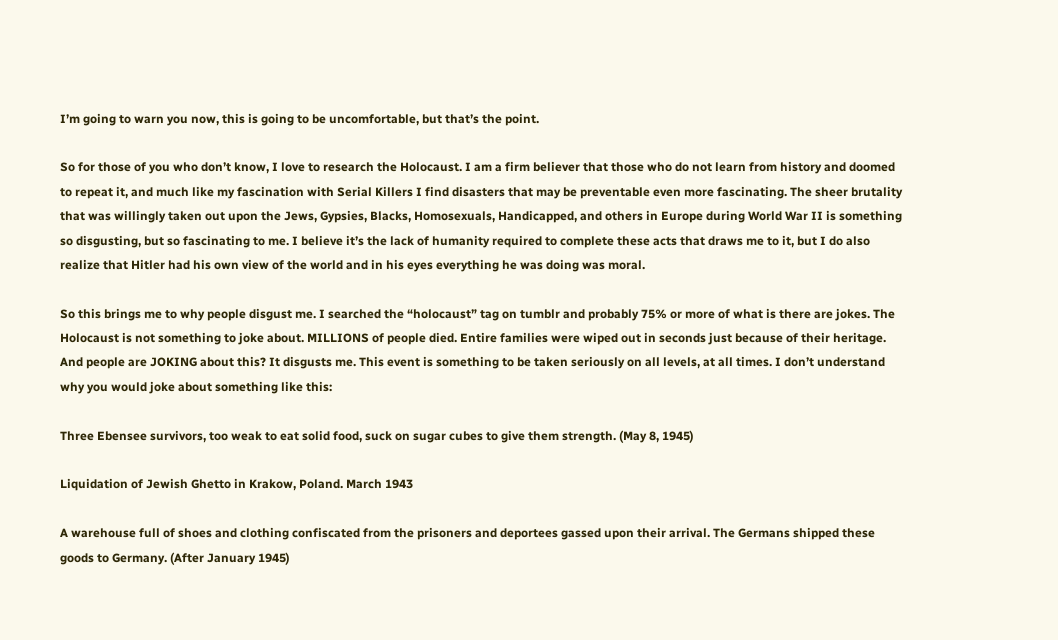I’m going to warn you now, this is going to be uncomfortable, but that’s the point.

So for those of you who don’t know, I love to research the Holocaust. I am a firm believer that those who do not learn from history and doomed to repeat it, and much like my fascination with Serial Killers I find disasters that may be preventable even more fascinating. The sheer brutality that was willingly taken out upon the Jews, Gypsies, Blacks, Homosexuals, Handicapped, and others in Europe during World War II is something so disgusting, but so fascinating to me. I believe it’s the lack of humanity required to complete these acts that draws me to it, but I do also realize that Hitler had his own view of the world and in his eyes everything he was doing was moral.

So this brings me to why people disgust me. I searched the “holocaust” tag on tumblr and probably 75% or more of what is there are jokes. The Holocaust is not something to joke about. MILLIONS of people died. Entire families were wiped out in seconds just because of their heritage. And people are JOKING about this? It disgusts me. This event is something to be taken seriously on all levels, at all times. I don’t understand why you would joke about something like this:

Three Ebensee survivors, too weak to eat solid food, suck on sugar cubes to give them strength. (May 8, 1945)

Liquidation of Jewish Ghetto in Krakow, Poland. March 1943

A warehouse full of shoes and clothing confiscated from the prisoners and deportees gassed upon their arrival. The Germans shipped these goods to Germany. (After January 1945)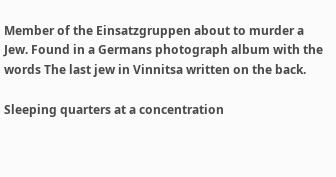Member of the Einsatzgruppen about to murder a Jew. Found in a Germans photograph album with the words The last jew in Vinnitsa written on the back.

Sleeping quarters at a concentration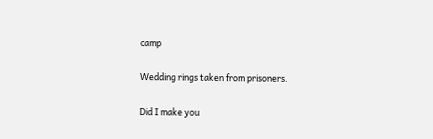camp

Wedding rings taken from prisoners.

Did I make you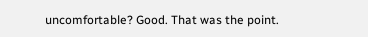uncomfortable? Good. That was the point.